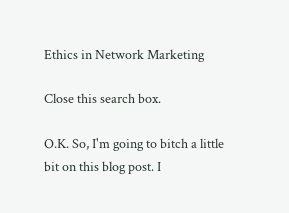Ethics in Network Marketing

Close this search box.

O.K. So, I'm going to bitch a little bit on this blog post. I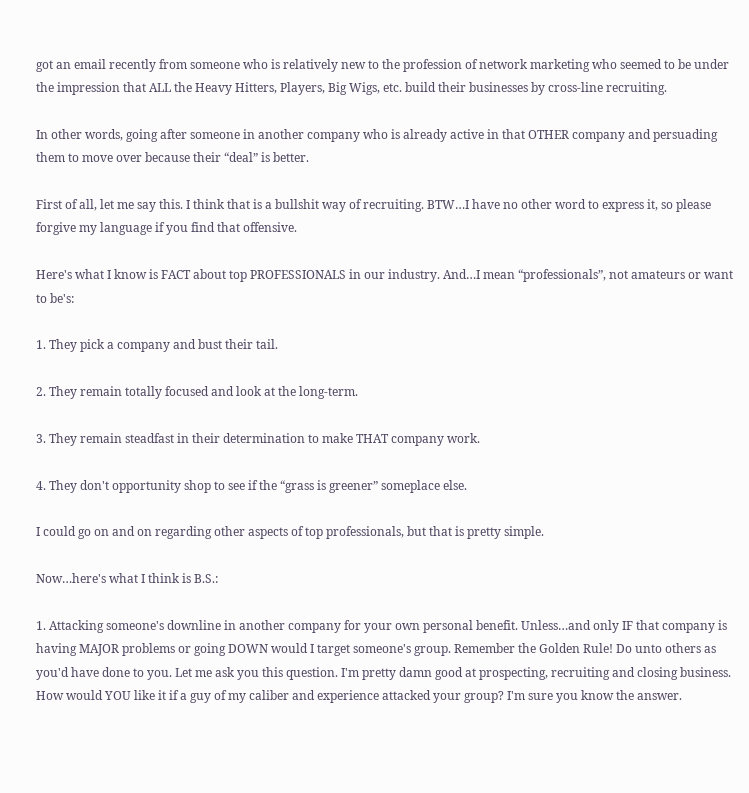got an email recently from someone who is relatively new to the profession of network marketing who seemed to be under the impression that ALL the Heavy Hitters, Players, Big Wigs, etc. build their businesses by cross-line recruiting.

In other words, going after someone in another company who is already active in that OTHER company and persuading them to move over because their “deal” is better.

First of all, let me say this. I think that is a bullshit way of recruiting. BTW…I have no other word to express it, so please forgive my language if you find that offensive.

Here's what I know is FACT about top PROFESSIONALS in our industry. And…I mean “professionals”, not amateurs or want to be's:

1. They pick a company and bust their tail.

2. They remain totally focused and look at the long-term.

3. They remain steadfast in their determination to make THAT company work.

4. They don't opportunity shop to see if the “grass is greener” someplace else.

I could go on and on regarding other aspects of top professionals, but that is pretty simple.

Now…here's what I think is B.S.:

1. Attacking someone's downline in another company for your own personal benefit. Unless…and only IF that company is having MAJOR problems or going DOWN would I target someone's group. Remember the Golden Rule! Do unto others as you'd have done to you. Let me ask you this question. I'm pretty damn good at prospecting, recruiting and closing business. How would YOU like it if a guy of my caliber and experience attacked your group? I'm sure you know the answer.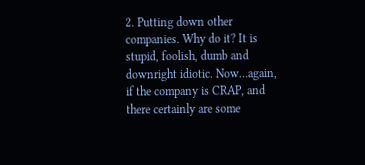2. Putting down other companies. Why do it? It is stupid, foolish, dumb and downright idiotic. Now…again, if the company is CRAP, and there certainly are some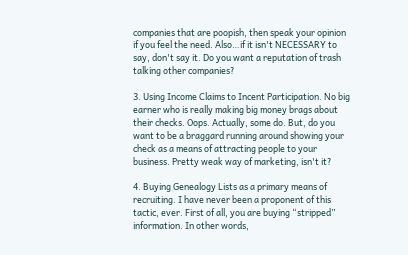companies that are poopish, then speak your opinion if you feel the need. Also…if it isn't NECESSARY to say, don't say it. Do you want a reputation of trash talking other companies?

3. Using Income Claims to Incent Participation. No big earner who is really making big money brags about their checks. Oops. Actually, some do. But, do you want to be a braggard running around showing your check as a means of attracting people to your business. Pretty weak way of marketing, isn't it?

4. Buying Genealogy Lists as a primary means of recruiting. I have never been a proponent of this tactic, ever. First of all, you are buying “stripped” information. In other words,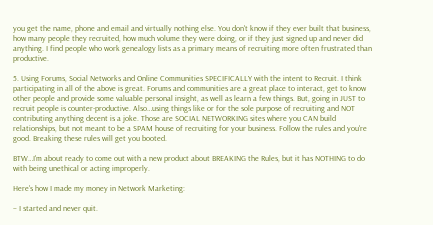you get the name, phone and email and virtually nothing else. You don't know if they ever built that business, how many people they recruited, how much volume they were doing, or if they just signed up and never did anything. I find people who work genealogy lists as a primary means of recruiting more often frustrated than productive.

5. Using Forums, Social Networks and Online Communities SPECIFICALLY with the intent to Recruit. I think participating in all of the above is great. Forums and communities are a great place to interact, get to know other people and provide some valuable personal insight, as well as learn a few things. But, going in JUST to recruit people is counter-productive. Also…using things like or for the sole purpose of recruiting and NOT contributing anything decent is a joke. Those are SOCIAL NETWORKING sites where you CAN build relationships, but not meant to be a SPAM house of recruiting for your business. Follow the rules and you're good. Breaking these rules will get you booted.

BTW…I'm about ready to come out with a new product about BREAKING the Rules, but it has NOTHING to do with being unethical or acting improperly.

Here's how I made my money in Network Marketing:

– I started and never quit.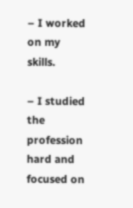– I worked on my skills.

– I studied the profession hard and focused on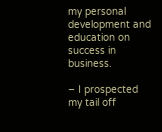my personal development and education on success in business.

– I prospected my tail off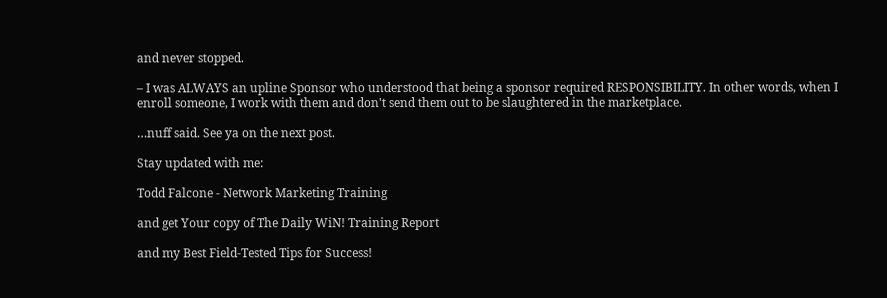and never stopped.

– I was ALWAYS an upline Sponsor who understood that being a sponsor required RESPONSIBILITY. In other words, when I enroll someone, I work with them and don't send them out to be slaughtered in the marketplace.

…nuff said. See ya on the next post.

Stay updated with me:

Todd Falcone - Network Marketing Training

and get Your copy of The Daily WiN! Training Report

and my Best Field-Tested Tips for Success!